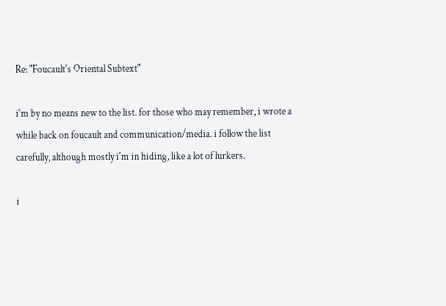Re: "Foucault's Oriental Subtext"

i'm by no means new to the list. for those who may remember, i wrote a
while back on foucault and communication/media. i follow the list
carefully, although mostly i'm in hiding, like a lot of lurkers.

i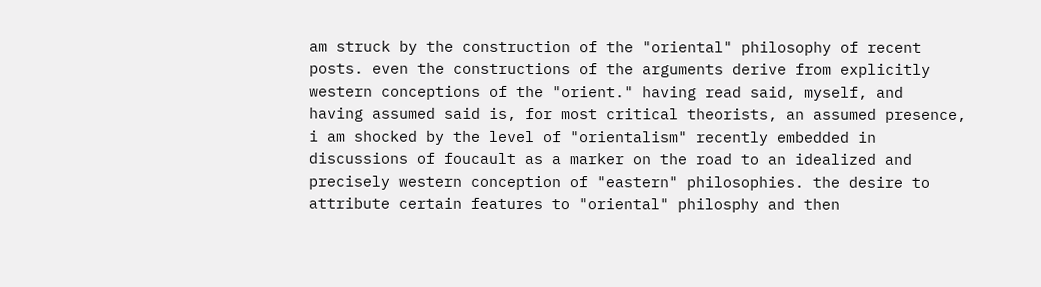am struck by the construction of the "oriental" philosophy of recent
posts. even the constructions of the arguments derive from explicitly
western conceptions of the "orient." having read said, myself, and
having assumed said is, for most critical theorists, an assumed presence,
i am shocked by the level of "orientalism" recently embedded in
discussions of foucault as a marker on the road to an idealized and
precisely western conception of "eastern" philosophies. the desire to
attribute certain features to "oriental" philosphy and then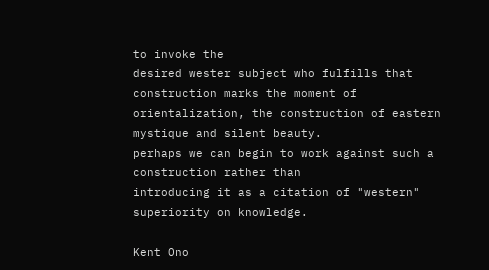to invoke the
desired wester subject who fulfills that construction marks the moment of
orientalization, the construction of eastern mystique and silent beauty.
perhaps we can begin to work against such a construction rather than
introducing it as a citation of "western" superiority on knowledge.

Kent Ono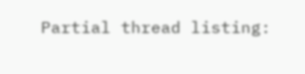Partial thread listing: